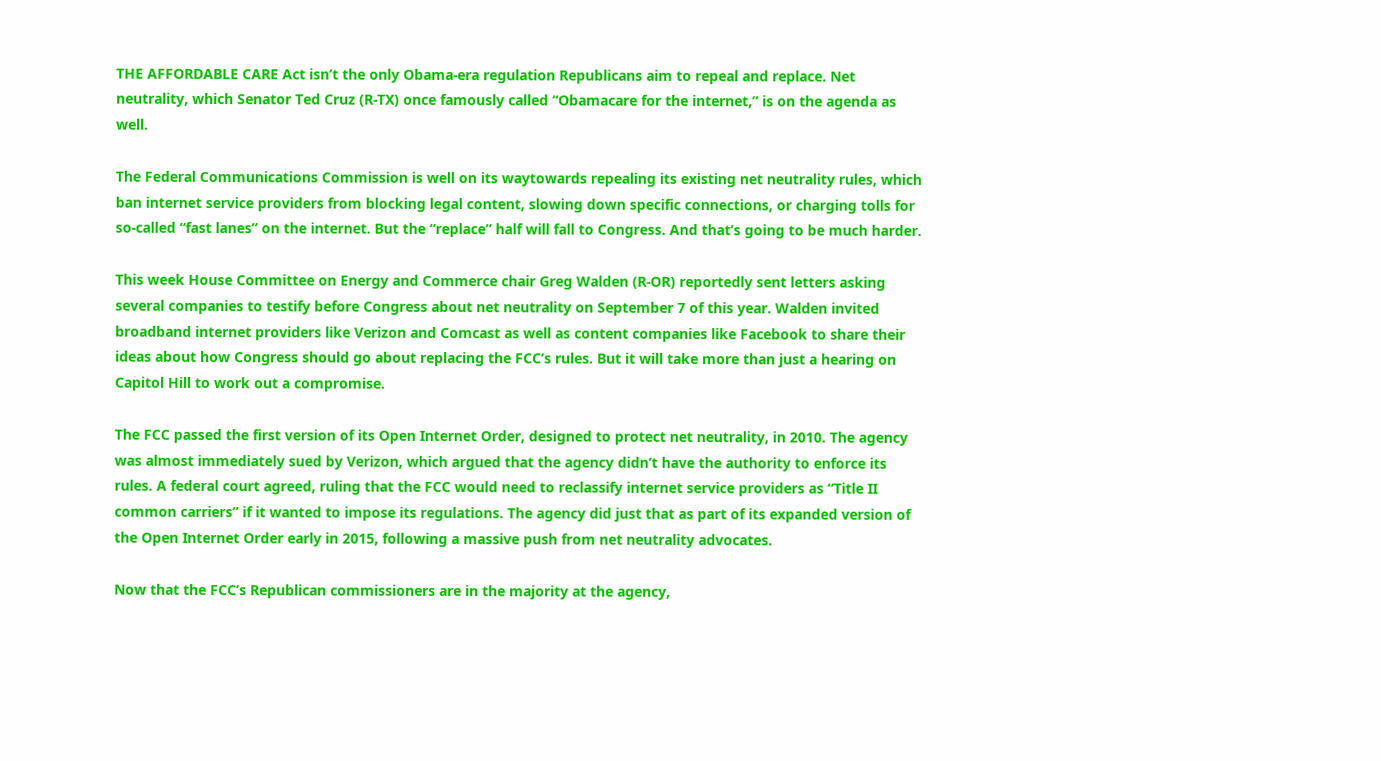THE AFFORDABLE CARE Act isn’t the only Obama-era regulation Republicans aim to repeal and replace. Net neutrality, which Senator Ted Cruz (R-TX) once famously called “Obamacare for the internet,” is on the agenda as well.

The Federal Communications Commission is well on its waytowards repealing its existing net neutrality rules, which ban internet service providers from blocking legal content, slowing down specific connections, or charging tolls for so-called “fast lanes” on the internet. But the “replace” half will fall to Congress. And that’s going to be much harder.

This week House Committee on Energy and Commerce chair Greg Walden (R-OR) reportedly sent letters asking several companies to testify before Congress about net neutrality on September 7 of this year. Walden invited broadband internet providers like Verizon and Comcast as well as content companies like Facebook to share their ideas about how Congress should go about replacing the FCC’s rules. But it will take more than just a hearing on Capitol Hill to work out a compromise.

The FCC passed the first version of its Open Internet Order, designed to protect net neutrality, in 2010. The agency was almost immediately sued by Verizon, which argued that the agency didn’t have the authority to enforce its rules. A federal court agreed, ruling that the FCC would need to reclassify internet service providers as “Title II common carriers” if it wanted to impose its regulations. The agency did just that as part of its expanded version of the Open Internet Order early in 2015, following a massive push from net neutrality advocates.

Now that the FCC’s Republican commissioners are in the majority at the agency,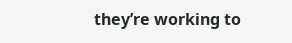they’re working to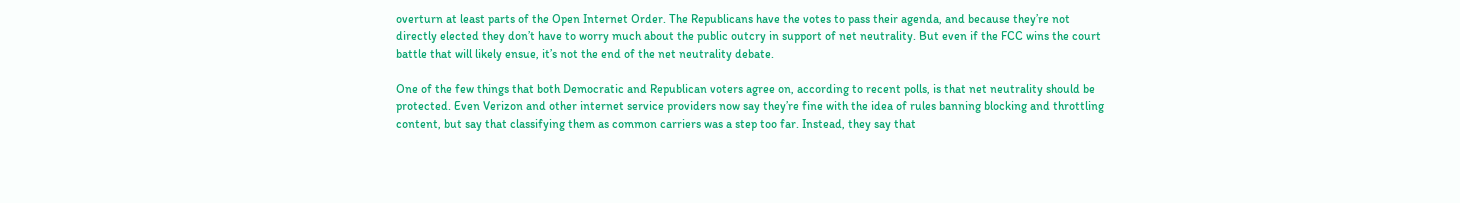overturn at least parts of the Open Internet Order. The Republicans have the votes to pass their agenda, and because they’re not directly elected they don’t have to worry much about the public outcry in support of net neutrality. But even if the FCC wins the court battle that will likely ensue, it’s not the end of the net neutrality debate.

One of the few things that both Democratic and Republican voters agree on, according to recent polls, is that net neutrality should be protected. Even Verizon and other internet service providers now say they’re fine with the idea of rules banning blocking and throttling content, but say that classifying them as common carriers was a step too far. Instead, they say that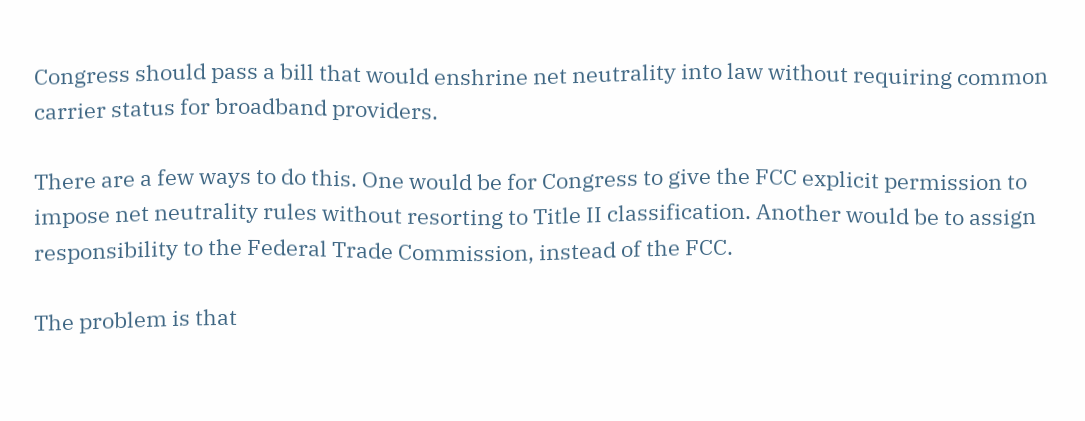Congress should pass a bill that would enshrine net neutrality into law without requiring common carrier status for broadband providers.

There are a few ways to do this. One would be for Congress to give the FCC explicit permission to impose net neutrality rules without resorting to Title II classification. Another would be to assign responsibility to the Federal Trade Commission, instead of the FCC.

The problem is that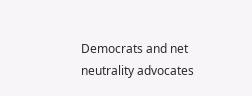Democrats and net neutrality advocates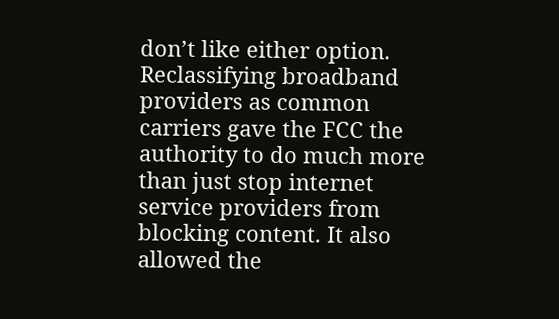don’t like either option. Reclassifying broadband providers as common carriers gave the FCC the authority to do much more than just stop internet service providers from blocking content. It also allowed the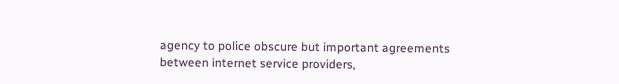agency to police obscure but important agreements between internet service providers,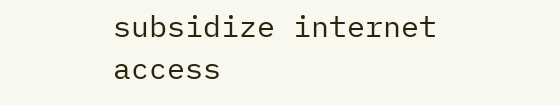subsidize internet access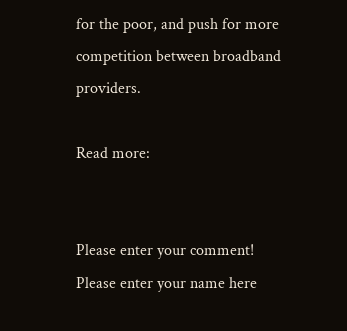for the poor, and push for more competition between broadband providers.

Read more:


Please enter your comment!
Please enter your name here